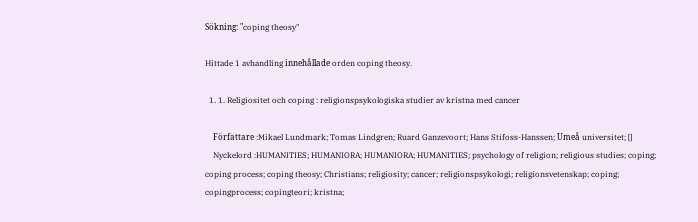Sökning: "coping theosy"

Hittade 1 avhandling innehållade orden coping theosy.

  1. 1. Religiositet och coping : religionspsykologiska studier av kristna med cancer

    Författare :Mikael Lundmark; Tomas Lindgren; Ruard Ganzevoort; Hans Stifoss-Hanssen; Umeå universitet; []
    Nyckelord :HUMANITIES; HUMANIORA; HUMANIORA; HUMANITIES; psychology of religion; religious studies; coping; coping process; coping theosy; Christians; religiosity; cancer; religionspsykologi; religionsvetenskap; coping; copingprocess; copingteori; kristna;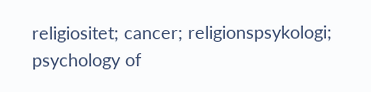religiositet; cancer; religionspsykologi; psychology of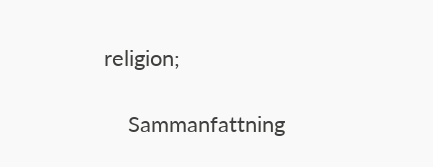religion;

    Sammanfattning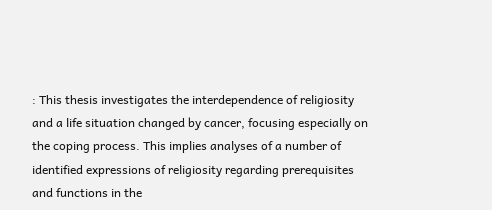: This thesis investigates the interdependence of religiosity and a life situation changed by cancer, focusing especially on the coping process. This implies analyses of a number of identified expressions of religiosity regarding prerequisites and functions in the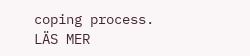coping process. LÄS MER